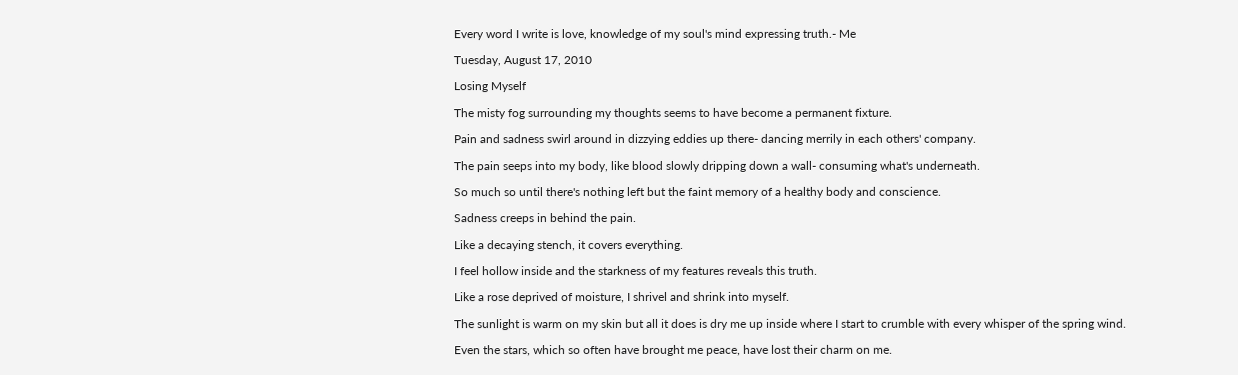Every word I write is love, knowledge of my soul's mind expressing truth.- Me

Tuesday, August 17, 2010

Losing Myself

The misty fog surrounding my thoughts seems to have become a permanent fixture.

Pain and sadness swirl around in dizzying eddies up there- dancing merrily in each others' company.

The pain seeps into my body, like blood slowly dripping down a wall- consuming what's underneath.

So much so until there's nothing left but the faint memory of a healthy body and conscience.

Sadness creeps in behind the pain.

Like a decaying stench, it covers everything.

I feel hollow inside and the starkness of my features reveals this truth.

Like a rose deprived of moisture, I shrivel and shrink into myself.

The sunlight is warm on my skin but all it does is dry me up inside where I start to crumble with every whisper of the spring wind.

Even the stars, which so often have brought me peace, have lost their charm on me.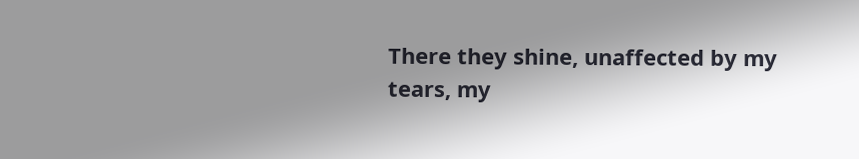There they shine, unaffected by my tears, my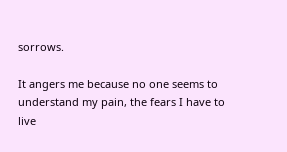sorrows.

It angers me because no one seems to understand my pain, the fears I have to live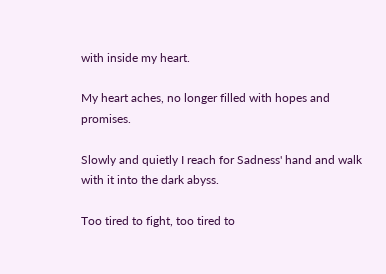with inside my heart.

My heart aches, no longer filled with hopes and promises.

Slowly and quietly I reach for Sadness' hand and walk with it into the dark abyss.

Too tired to fight, too tired to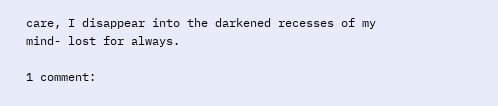care, I disappear into the darkened recesses of my mind- lost for always.

1 comment: